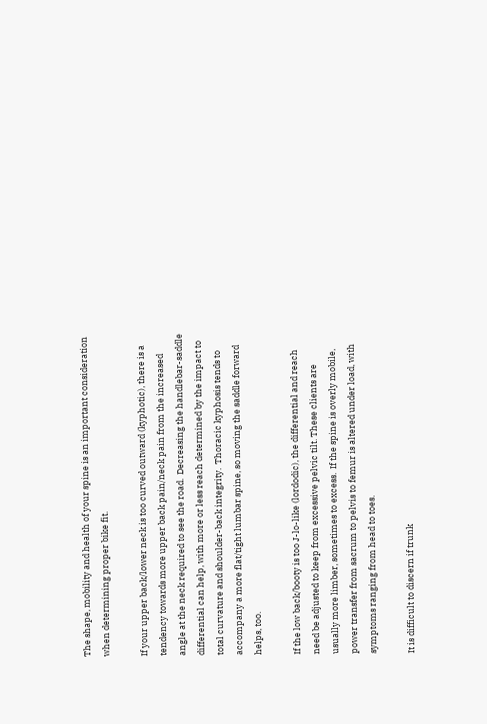The shape, mobility and health of your spine is an important consideration when determining proper bike fit.

If your upper back/lower neck is too curved outward (kyphotic), there is a tendency towards more upper back pain/neck pain from the increased angle at the neck required to see the road.  Decreasing the handlebar-saddle differential can help, with more or less reach determined by the impact to total curvature and shoulder-back integrity.  Thoracic kyphosis tends to accompany a more flat/tight lumbar spine, so moving the saddle forward helps, too.

If the low back/booty is too J-lo-like (lordodic), the differential and reach need be adjusted to keep from excessive pelvic tilt. These clients are usually more limber, sometimes to excess.  If the spine is overly mobile, power transfer from sacrum to pelvis to femur is altered under load, with symptoms ranging from head to toes.

It is difficult to discern if trunk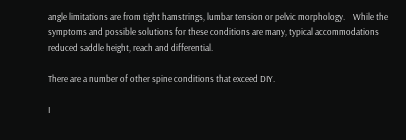angle limitations are from tight hamstrings, lumbar tension or pelvic morphology.    While the symptoms and possible solutions for these conditions are many, typical accommodations reduced saddle height, reach and differential.

There are a number of other spine conditions that exceed DIY.

I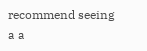recommend seeing a a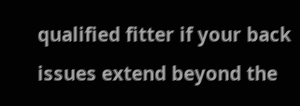qualified fitter if your back issues extend beyond the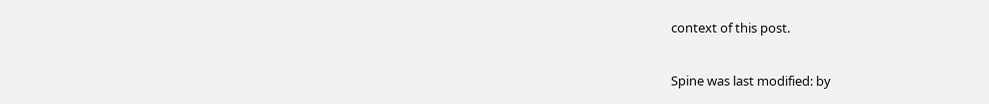context of this post.

Spine was last modified: by